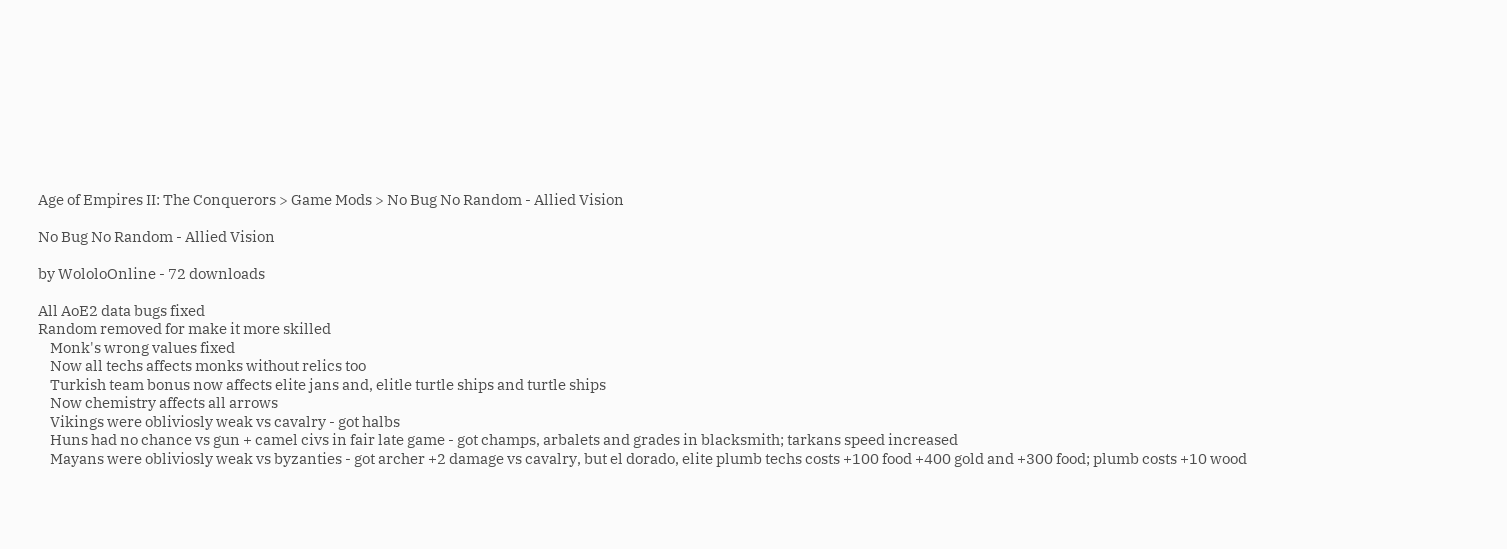Age of Empires II: The Conquerors > Game Mods > No Bug No Random - Allied Vision

No Bug No Random - Allied Vision

by WololoOnline - 72 downloads

All AoE2 data bugs fixed
Random removed for make it more skilled
    Monk's wrong values fixed
    Now all techs affects monks without relics too
    Turkish team bonus now affects elite jans and, elitle turtle ships and turtle ships
    Now chemistry affects all arrows
    Vikings were obliviosly weak vs cavalry - got halbs
    Huns had no chance vs gun + camel civs in fair late game - got champs, arbalets and grades in blacksmith; tarkans speed increased
    Mayans were obliviosly weak vs byzanties - got archer +2 damage vs cavalry, but el dorado, elite plumb techs costs +100 food +400 gold and +300 food; plumb costs +10 wood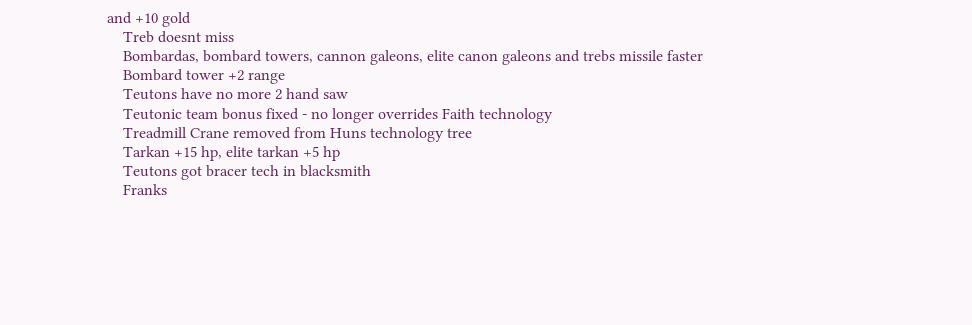and +10 gold
    Treb doesnt miss
    Bombardas, bombard towers, cannon galeons, elite canon galeons and trebs missile faster
    Bombard tower +2 range
    Teutons have no more 2 hand saw
    Teutonic team bonus fixed - no longer overrides Faith technology
    Treadmill Crane removed from Huns technology tree
    Tarkan +15 hp, elite tarkan +5 hp
    Teutons got bracer tech in blacksmith
    Franks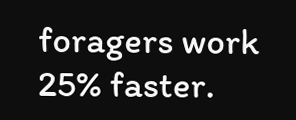foragers work 25% faster.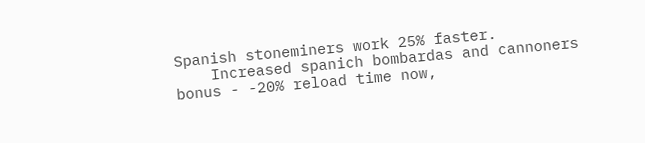Spanish stoneminers work 25% faster.
    Increased spanich bombardas and cannoners bonus - -20% reload time now,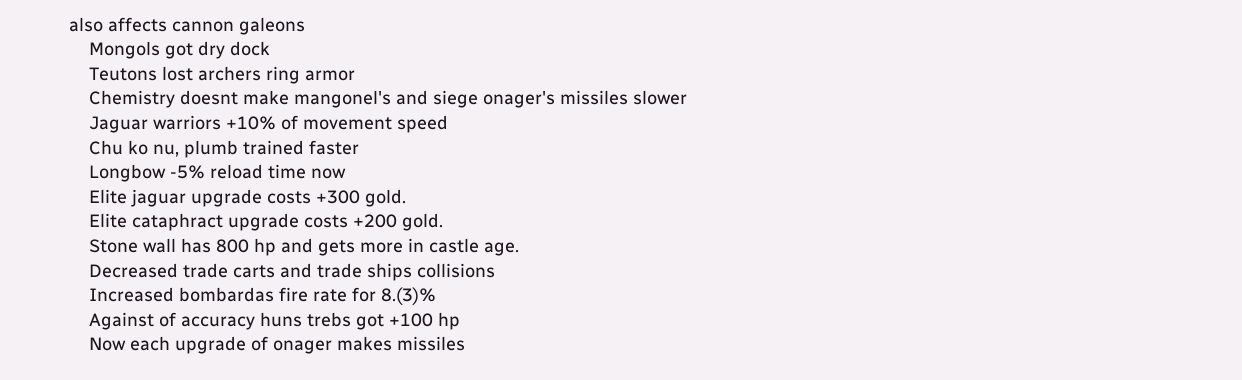also affects cannon galeons
    Mongols got dry dock
    Teutons lost archers ring armor
    Chemistry doesnt make mangonel's and siege onager's missiles slower
    Jaguar warriors +10% of movement speed
    Chu ko nu, plumb trained faster
    Longbow -5% reload time now
    Elite jaguar upgrade costs +300 gold.
    Elite cataphract upgrade costs +200 gold.
    Stone wall has 800 hp and gets more in castle age.
    Decreased trade carts and trade ships collisions
    Increased bombardas fire rate for 8.(3)%
    Against of accuracy huns trebs got +100 hp
    Now each upgrade of onager makes missiles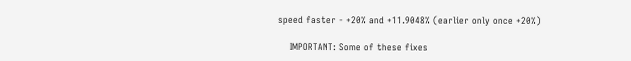speed faster - +20% and +11.9048% (earlier only once +20%)

    IMPORTANT: Some of these fixes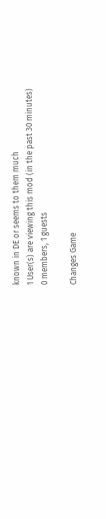known in DE or seems to them much
1 User(s) are viewing this mod (in the past 30 minutes)
0 members, 1 guests

Changes Game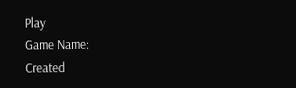Play
Game Name:
Created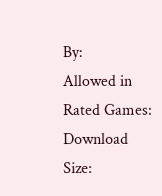By:
Allowed in Rated Games:
Download Size: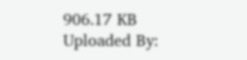906.17 KB
Uploaded By: